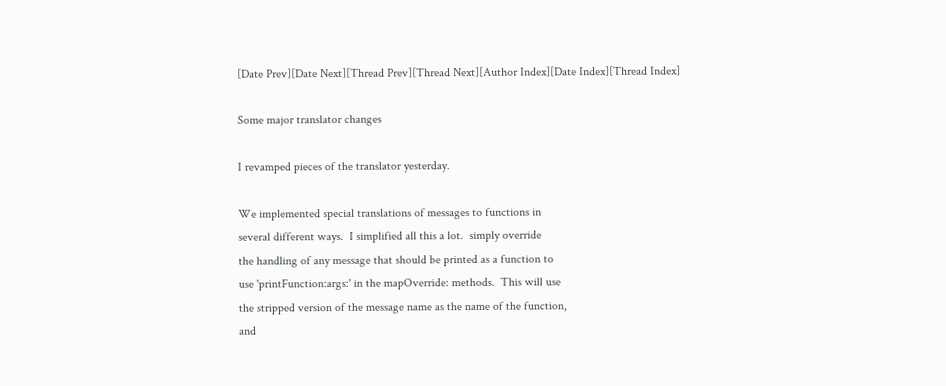[Date Prev][Date Next][Thread Prev][Thread Next][Author Index][Date Index][Thread Index]

Some major translator changes

I revamped pieces of the translator yesterday.

We implemented special translations of messages to functions in
several different ways.  I simplified all this a lot.  simply override
the handling of any message that should be printed as a function to
use 'printFunction:args:' in the mapOverride: methods.  This will use
the stripped version of the message name as the name of the function,
and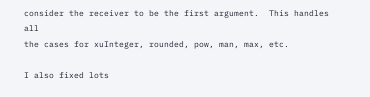consider the receiver to be the first argument.  This handles all
the cases for xuInteger, rounded, pow, man, max, etc.

I also fixed lots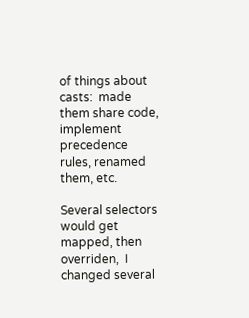of things about casts:  made them share code,
implement precedence rules, renamed them, etc.

Several selectors would get mapped, then overriden,  I changed several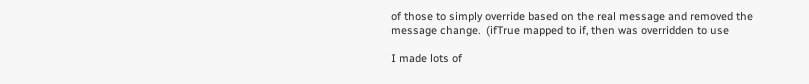of those to simply override based on the real message and removed the
message change.  (ifTrue mapped to if, then was overridden to use

I made lots of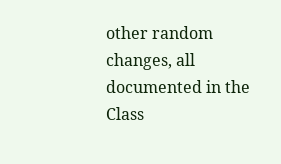other random changes, all documented in the Class